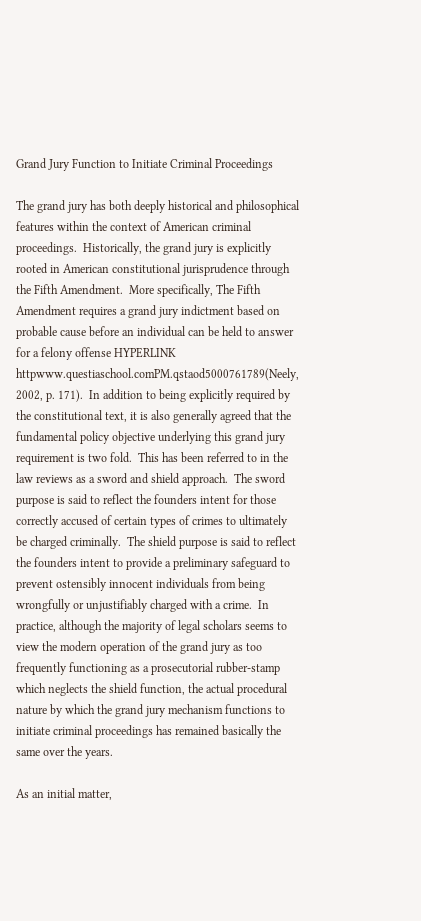Grand Jury Function to Initiate Criminal Proceedings

The grand jury has both deeply historical and philosophical features within the context of American criminal proceedings.  Historically, the grand jury is explicitly rooted in American constitutional jurisprudence through the Fifth Amendment.  More specifically, The Fifth Amendment requires a grand jury indictment based on probable cause before an individual can be held to answer for a felony offense HYPERLINK httpwww.questiaschool.comPM.qstaod5000761789(Neely, 2002, p. 171).  In addition to being explicitly required by the constitutional text, it is also generally agreed that the fundamental policy objective underlying this grand jury requirement is two fold.  This has been referred to in the law reviews as a sword and shield approach.  The sword purpose is said to reflect the founders intent for those correctly accused of certain types of crimes to ultimately be charged criminally.  The shield purpose is said to reflect the founders intent to provide a preliminary safeguard to prevent ostensibly innocent individuals from being wrongfully or unjustifiably charged with a crime.  In practice, although the majority of legal scholars seems to view the modern operation of the grand jury as too frequently functioning as a prosecutorial rubber-stamp which neglects the shield function, the actual procedural nature by which the grand jury mechanism functions to initiate criminal proceedings has remained basically the same over the years.

As an initial matter,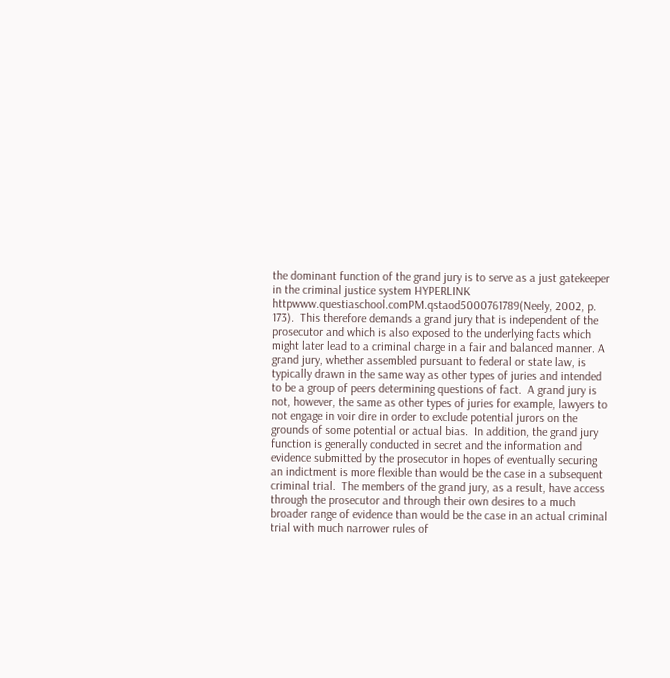the dominant function of the grand jury is to serve as a just gatekeeper in the criminal justice system HYPERLINK httpwww.questiaschool.comPM.qstaod5000761789(Neely, 2002, p. 173).  This therefore demands a grand jury that is independent of the prosecutor and which is also exposed to the underlying facts which might later lead to a criminal charge in a fair and balanced manner. A grand jury, whether assembled pursuant to federal or state law, is typically drawn in the same way as other types of juries and intended to be a group of peers determining questions of fact.  A grand jury is not, however, the same as other types of juries for example, lawyers to not engage in voir dire in order to exclude potential jurors on the grounds of some potential or actual bias.  In addition, the grand jury function is generally conducted in secret and the information and evidence submitted by the prosecutor in hopes of eventually securing an indictment is more flexible than would be the case in a subsequent criminal trial.  The members of the grand jury, as a result, have access through the prosecutor and through their own desires to a much broader range of evidence than would be the case in an actual criminal trial with much narrower rules of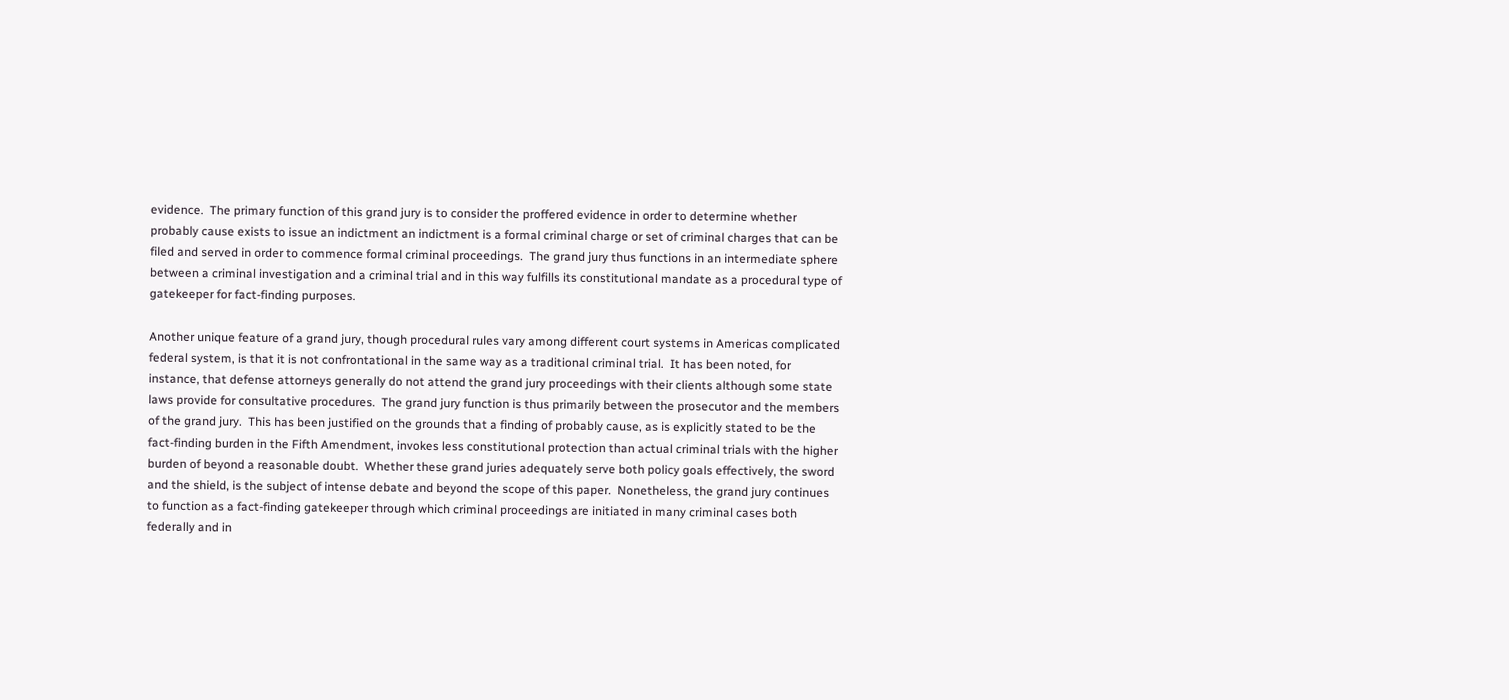evidence.  The primary function of this grand jury is to consider the proffered evidence in order to determine whether probably cause exists to issue an indictment an indictment is a formal criminal charge or set of criminal charges that can be filed and served in order to commence formal criminal proceedings.  The grand jury thus functions in an intermediate sphere between a criminal investigation and a criminal trial and in this way fulfills its constitutional mandate as a procedural type of gatekeeper for fact-finding purposes.

Another unique feature of a grand jury, though procedural rules vary among different court systems in Americas complicated federal system, is that it is not confrontational in the same way as a traditional criminal trial.  It has been noted, for instance, that defense attorneys generally do not attend the grand jury proceedings with their clients although some state laws provide for consultative procedures.  The grand jury function is thus primarily between the prosecutor and the members of the grand jury.  This has been justified on the grounds that a finding of probably cause, as is explicitly stated to be the fact-finding burden in the Fifth Amendment, invokes less constitutional protection than actual criminal trials with the higher burden of beyond a reasonable doubt.  Whether these grand juries adequately serve both policy goals effectively, the sword and the shield, is the subject of intense debate and beyond the scope of this paper.  Nonetheless, the grand jury continues to function as a fact-finding gatekeeper through which criminal proceedings are initiated in many criminal cases both federally and in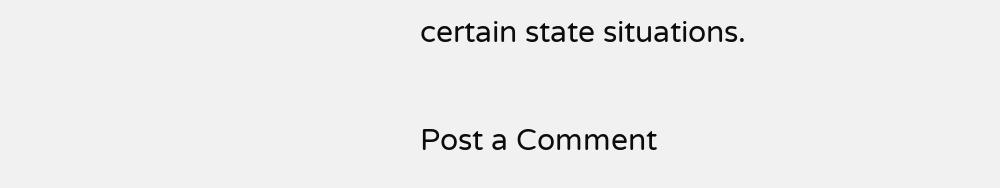certain state situations.


Post a Comment